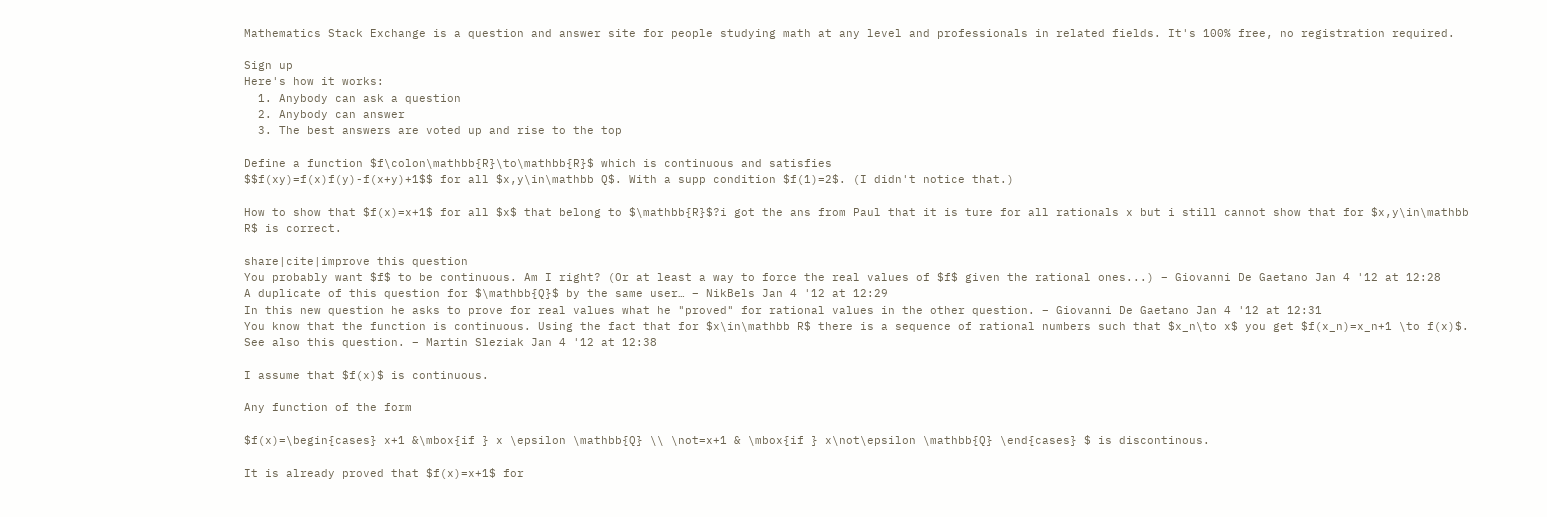Mathematics Stack Exchange is a question and answer site for people studying math at any level and professionals in related fields. It's 100% free, no registration required.

Sign up
Here's how it works:
  1. Anybody can ask a question
  2. Anybody can answer
  3. The best answers are voted up and rise to the top

Define a function $f\colon\mathbb{R}\to\mathbb{R}$ which is continuous and satisfies
$$f(xy)=f(x)f(y)-f(x+y)+1$$ for all $x,y\in\mathbb Q$. With a supp condition $f(1)=2$. (I didn't notice that.)

How to show that $f(x)=x+1$ for all $x$ that belong to $\mathbb{R}$?i got the ans from Paul that it is ture for all rationals x but i still cannot show that for $x,y\in\mathbb R$ is correct.

share|cite|improve this question
You probably want $f$ to be continuous. Am I right? (Or at least a way to force the real values of $f$ given the rational ones...) – Giovanni De Gaetano Jan 4 '12 at 12:28
A duplicate of this question for $\mathbb{Q}$ by the same user… – NikBels Jan 4 '12 at 12:29
In this new question he asks to prove for real values what he "proved" for rational values in the other question. – Giovanni De Gaetano Jan 4 '12 at 12:31
You know that the function is continuous. Using the fact that for $x\in\mathbb R$ there is a sequence of rational numbers such that $x_n\to x$ you get $f(x_n)=x_n+1 \to f(x)$. See also this question. – Martin Sleziak Jan 4 '12 at 12:38

I assume that $f(x)$ is continuous.

Any function of the form

$f(x)=\begin{cases} x+1 &\mbox{if } x \epsilon \mathbb{Q} \\ \not=x+1 & \mbox{if } x\not\epsilon \mathbb{Q} \end{cases} $ is discontinous.

It is already proved that $f(x)=x+1$ for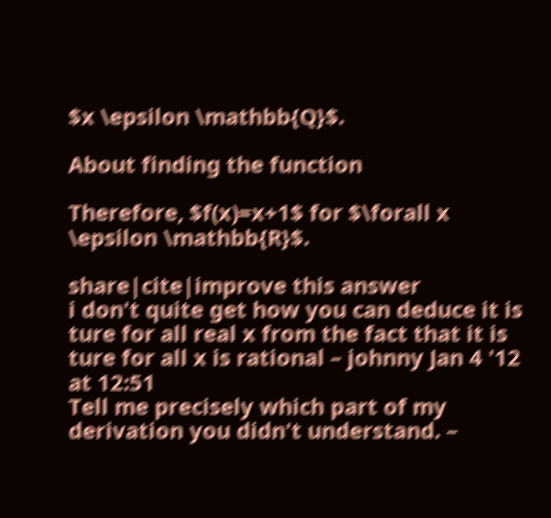$x \epsilon \mathbb{Q}$.

About finding the function

Therefore, $f(x)=x+1$ for $\forall x \epsilon \mathbb{R}$.

share|cite|improve this answer
i don't quite get how you can deduce it is ture for all real x from the fact that it is ture for all x is rational – johnny Jan 4 '12 at 12:51
Tell me precisely which part of my derivation you didn't understand. –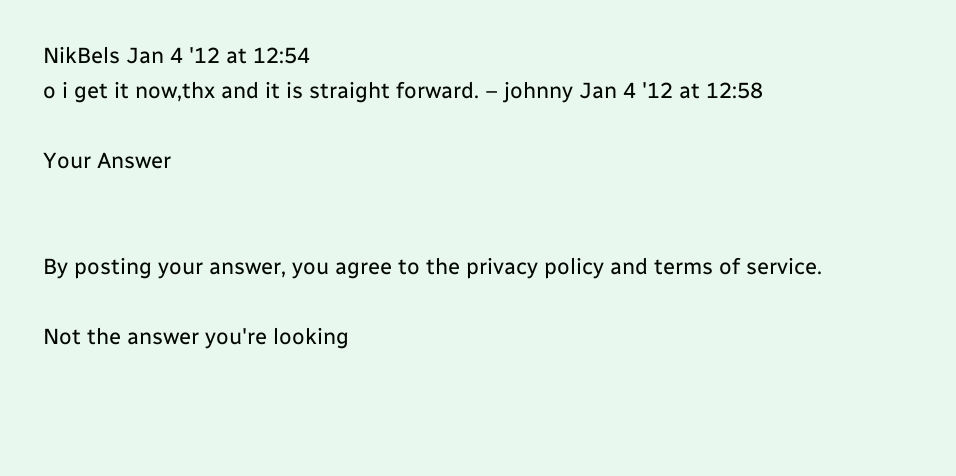NikBels Jan 4 '12 at 12:54
o i get it now,thx and it is straight forward. – johnny Jan 4 '12 at 12:58

Your Answer


By posting your answer, you agree to the privacy policy and terms of service.

Not the answer you're looking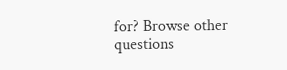for? Browse other questions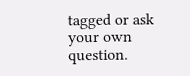tagged or ask your own question.